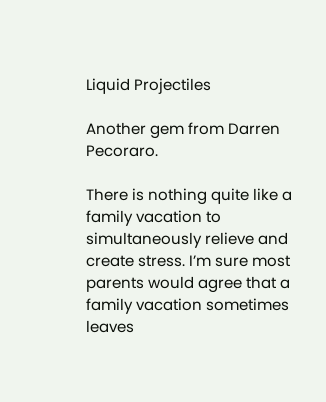Liquid Projectiles

Another gem from Darren Pecoraro.

There is nothing quite like a family vacation to simultaneously relieve and create stress. I’m sure most parents would agree that a family vacation sometimes leaves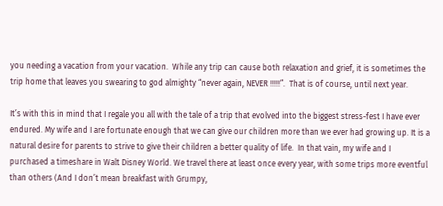you needing a vacation from your vacation.  While any trip can cause both relaxation and grief, it is sometimes the trip home that leaves you swearing to god almighty “never again, NEVER !!!!!”.  That is of course, until next year.

It’s with this in mind that I regale you all with the tale of a trip that evolved into the biggest stress-fest I have ever endured. My wife and I are fortunate enough that we can give our children more than we ever had growing up. It is a natural desire for parents to strive to give their children a better quality of life.  In that vain, my wife and I purchased a timeshare in Walt Disney World. We travel there at least once every year, with some trips more eventful than others (And I don’t mean breakfast with Grumpy,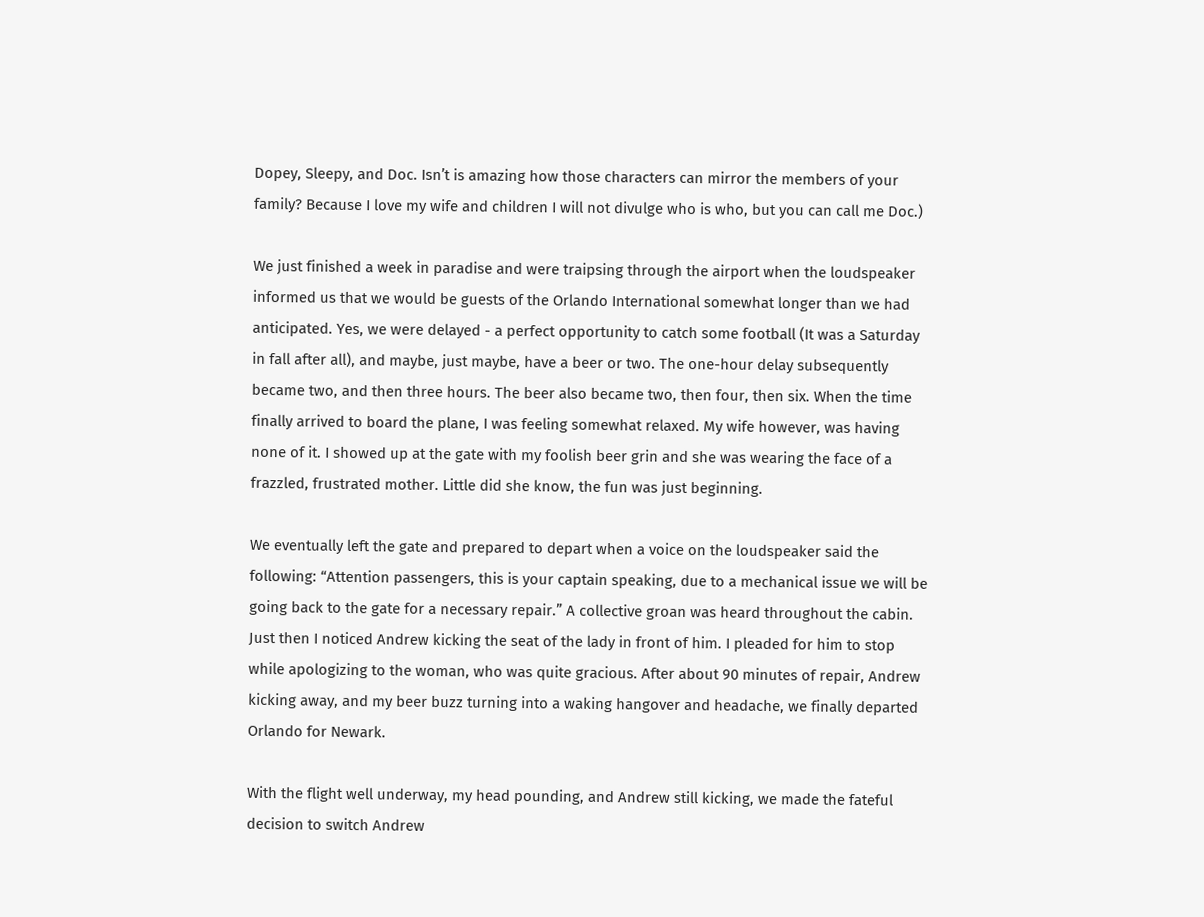Dopey, Sleepy, and Doc. Isn’t is amazing how those characters can mirror the members of your family? Because I love my wife and children I will not divulge who is who, but you can call me Doc.)

We just finished a week in paradise and were traipsing through the airport when the loudspeaker informed us that we would be guests of the Orlando International somewhat longer than we had anticipated. Yes, we were delayed - a perfect opportunity to catch some football (It was a Saturday in fall after all), and maybe, just maybe, have a beer or two. The one-hour delay subsequently became two, and then three hours. The beer also became two, then four, then six. When the time finally arrived to board the plane, I was feeling somewhat relaxed. My wife however, was having none of it. I showed up at the gate with my foolish beer grin and she was wearing the face of a frazzled, frustrated mother. Little did she know, the fun was just beginning.

We eventually left the gate and prepared to depart when a voice on the loudspeaker said the following: “Attention passengers, this is your captain speaking, due to a mechanical issue we will be going back to the gate for a necessary repair.” A collective groan was heard throughout the cabin. Just then I noticed Andrew kicking the seat of the lady in front of him. I pleaded for him to stop while apologizing to the woman, who was quite gracious. After about 90 minutes of repair, Andrew kicking away, and my beer buzz turning into a waking hangover and headache, we finally departed Orlando for Newark.

With the flight well underway, my head pounding, and Andrew still kicking, we made the fateful decision to switch Andrew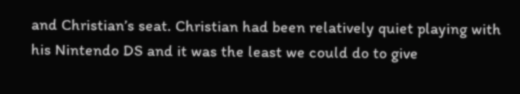and Christian’s seat. Christian had been relatively quiet playing with his Nintendo DS and it was the least we could do to give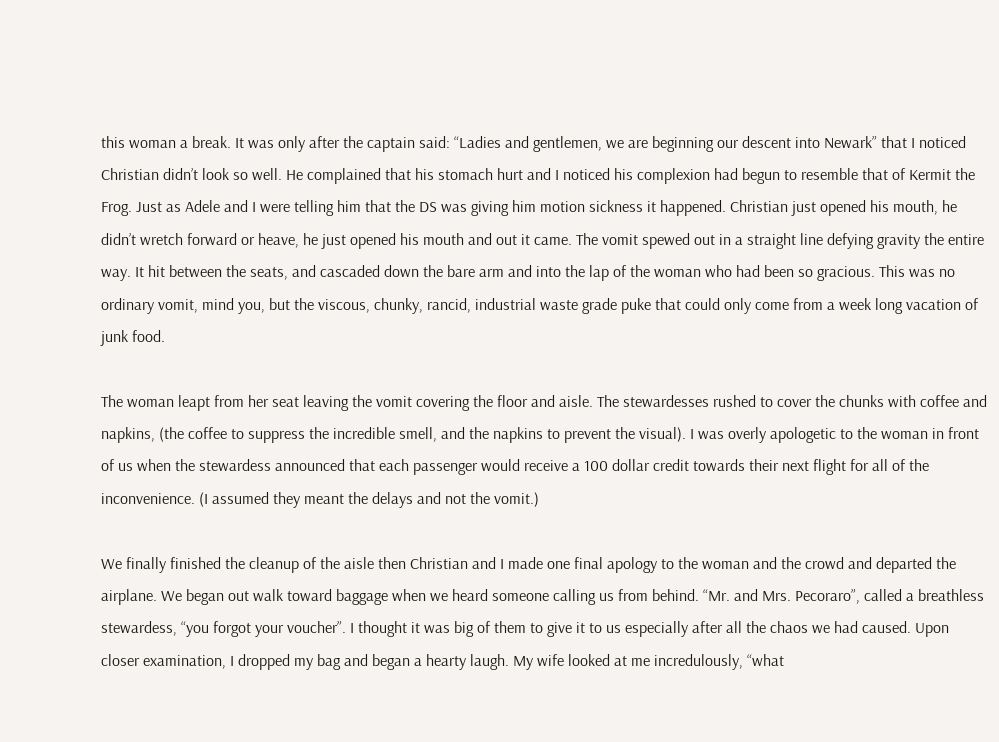this woman a break. It was only after the captain said: “Ladies and gentlemen, we are beginning our descent into Newark” that I noticed Christian didn’t look so well. He complained that his stomach hurt and I noticed his complexion had begun to resemble that of Kermit the Frog. Just as Adele and I were telling him that the DS was giving him motion sickness it happened. Christian just opened his mouth, he didn’t wretch forward or heave, he just opened his mouth and out it came. The vomit spewed out in a straight line defying gravity the entire way. It hit between the seats, and cascaded down the bare arm and into the lap of the woman who had been so gracious. This was no ordinary vomit, mind you, but the viscous, chunky, rancid, industrial waste grade puke that could only come from a week long vacation of junk food.

The woman leapt from her seat leaving the vomit covering the floor and aisle. The stewardesses rushed to cover the chunks with coffee and napkins, (the coffee to suppress the incredible smell, and the napkins to prevent the visual). I was overly apologetic to the woman in front of us when the stewardess announced that each passenger would receive a 100 dollar credit towards their next flight for all of the inconvenience. (I assumed they meant the delays and not the vomit.)

We finally finished the cleanup of the aisle then Christian and I made one final apology to the woman and the crowd and departed the airplane. We began out walk toward baggage when we heard someone calling us from behind. “Mr. and Mrs. Pecoraro”, called a breathless stewardess, “you forgot your voucher”. I thought it was big of them to give it to us especially after all the chaos we had caused. Upon closer examination, I dropped my bag and began a hearty laugh. My wife looked at me incredulously, “what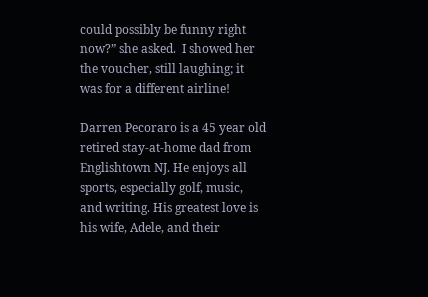could possibly be funny right now?” she asked.  I showed her the voucher, still laughing; it was for a different airline!

Darren Pecoraro is a 45 year old retired stay-at-home dad from Englishtown NJ. He enjoys all sports, especially golf, music, and writing. His greatest love is his wife, Adele, and their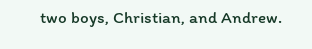two boys, Christian, and Andrew.